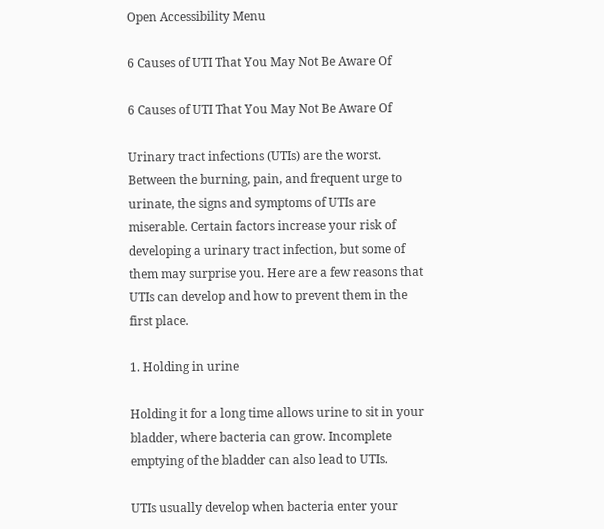Open Accessibility Menu

6 Causes of UTI That You May Not Be Aware Of

6 Causes of UTI That You May Not Be Aware Of

Urinary tract infections (UTIs) are the worst. Between the burning, pain, and frequent urge to urinate, the signs and symptoms of UTIs are miserable. Certain factors increase your risk of developing a urinary tract infection, but some of them may surprise you. Here are a few reasons that UTIs can develop and how to prevent them in the first place.

1. Holding in urine

Holding it for a long time allows urine to sit in your bladder, where bacteria can grow. Incomplete emptying of the bladder can also lead to UTIs.

UTIs usually develop when bacteria enter your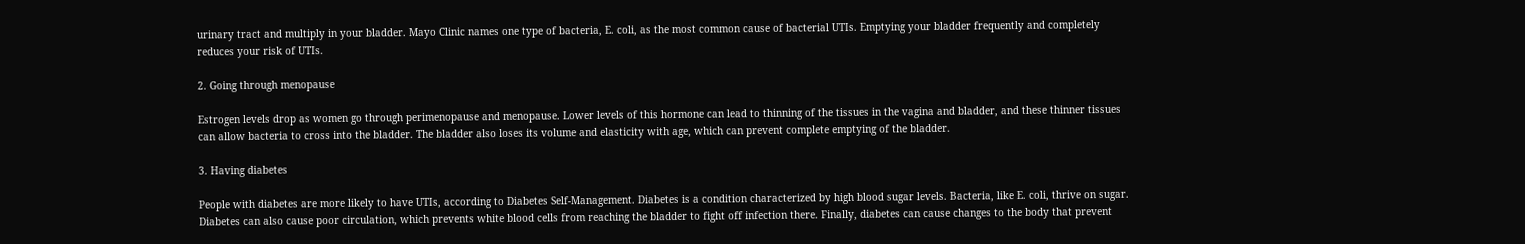urinary tract and multiply in your bladder. Mayo Clinic names one type of bacteria, E. coli, as the most common cause of bacterial UTIs. Emptying your bladder frequently and completely reduces your risk of UTIs.

2. Going through menopause

Estrogen levels drop as women go through perimenopause and menopause. Lower levels of this hormone can lead to thinning of the tissues in the vagina and bladder, and these thinner tissues can allow bacteria to cross into the bladder. The bladder also loses its volume and elasticity with age, which can prevent complete emptying of the bladder.

3. Having diabetes

People with diabetes are more likely to have UTIs, according to Diabetes Self-Management. Diabetes is a condition characterized by high blood sugar levels. Bacteria, like E. coli, thrive on sugar. Diabetes can also cause poor circulation, which prevents white blood cells from reaching the bladder to fight off infection there. Finally, diabetes can cause changes to the body that prevent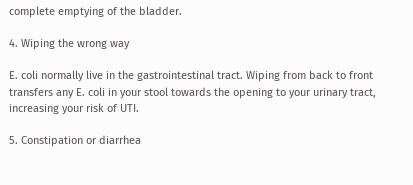complete emptying of the bladder.

4. Wiping the wrong way

E. coli normally live in the gastrointestinal tract. Wiping from back to front transfers any E. coli in your stool towards the opening to your urinary tract, increasing your risk of UTI.

5. Constipation or diarrhea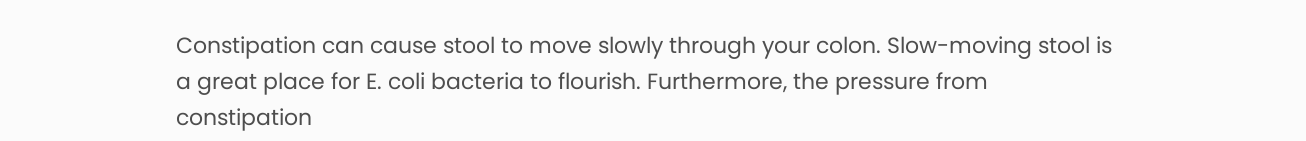Constipation can cause stool to move slowly through your colon. Slow-moving stool is a great place for E. coli bacteria to flourish. Furthermore, the pressure from constipation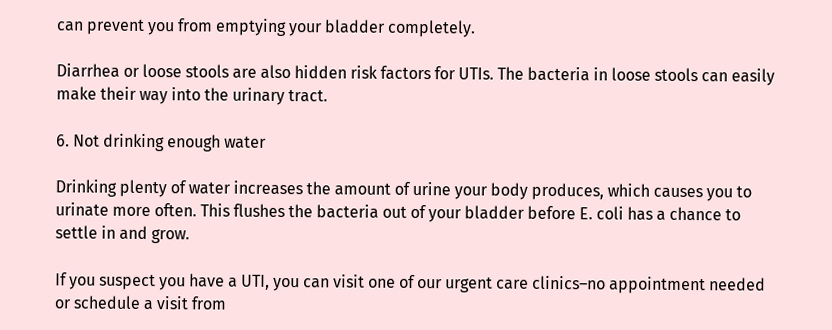can prevent you from emptying your bladder completely.

Diarrhea or loose stools are also hidden risk factors for UTIs. The bacteria in loose stools can easily make their way into the urinary tract.

6. Not drinking enough water

Drinking plenty of water increases the amount of urine your body produces, which causes you to urinate more often. This flushes the bacteria out of your bladder before E. coli has a chance to settle in and grow.

If you suspect you have a UTI, you can visit one of our urgent care clinics–no appointment needed or schedule a visit from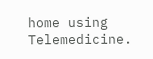home using Telemedicine.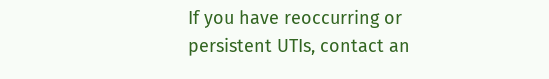If you have reoccurring or persistent UTIs, contact an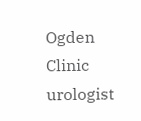Ogden Clinic urologist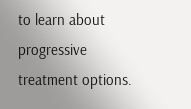to learn about progressive treatment options.